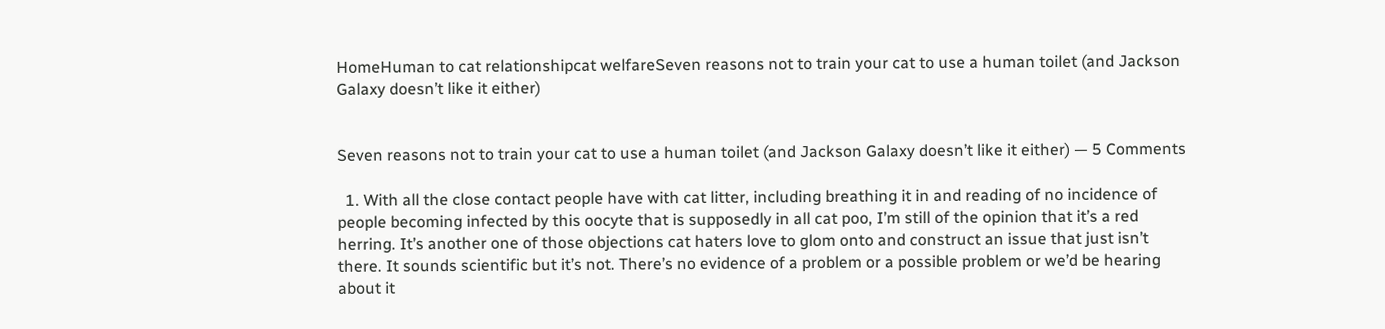HomeHuman to cat relationshipcat welfareSeven reasons not to train your cat to use a human toilet (and Jackson Galaxy doesn’t like it either)


Seven reasons not to train your cat to use a human toilet (and Jackson Galaxy doesn’t like it either) — 5 Comments

  1. With all the close contact people have with cat litter, including breathing it in and reading of no incidence of people becoming infected by this oocyte that is supposedly in all cat poo, I’m still of the opinion that it’s a red herring. It’s another one of those objections cat haters love to glom onto and construct an issue that just isn’t there. It sounds scientific but it’s not. There’s no evidence of a problem or a possible problem or we’d be hearing about it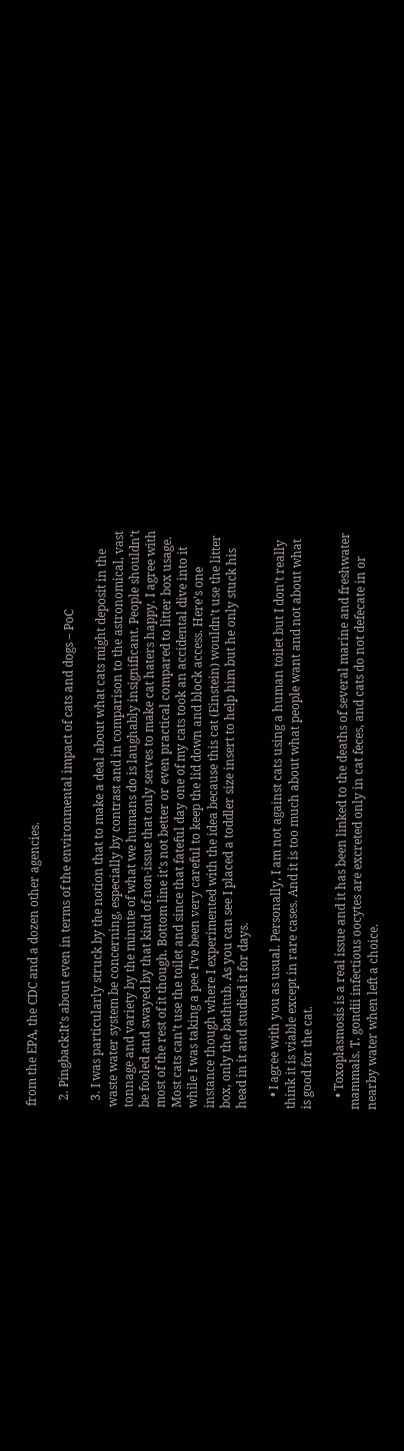from the EPA, the CDC and a dozen other agencies.

  2. Pingback:It’s about even in terms of the environmental impact of cats and dogs – PoC

  3. I was particularly struck by the notion that to make a deal about what cats might deposit in the waste water system be concerning, especially by contrast and in comparison to the astronomical, vast tonnage and variety by the minute of what we humans do is laughably insignificant. People shouldn’t be fooled and swayed by that kind of non-issue that only serves to make cat haters happy. I agree with most of the rest of it though. Bottom line it’s not better or even practical compared to litter box usage. Most cats can’t use the toilet and since that fateful day one of my cats took an accidental dive into it while I was taking a pee I’ve been very careful to keep the lid down and block access. Here’s one instance though where I experimented with the idea because this cat (Einstein) wouldn’t use the litter box, only the bathtub. As you can see I placed a toddler size insert to help him but he only stuck his head in it and studied it for days.

    • I agree with you as usual. Personally, I am not against cats using a human toilet but I don’t really think it is viable except in rare cases. And it is too much about what people want and not about what is good for the cat.

    • Toxoplasmosis is a real issue and it has been linked to the deaths of several marine and freshwater mammals. T. gondii infectious oocytes are excreted only in cat feces, and cats do not defecate in or nearby water when left a choice.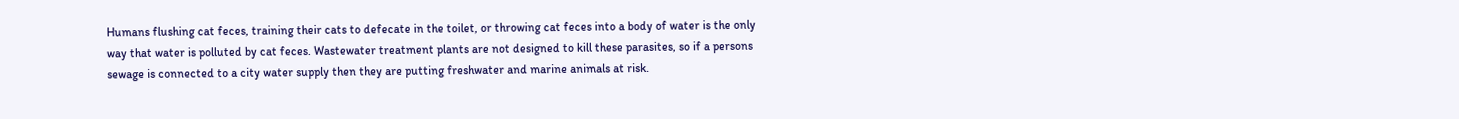Humans flushing cat feces, training their cats to defecate in the toilet, or throwing cat feces into a body of water is the only way that water is polluted by cat feces. Wastewater treatment plants are not designed to kill these parasites, so if a persons sewage is connected to a city water supply then they are putting freshwater and marine animals at risk.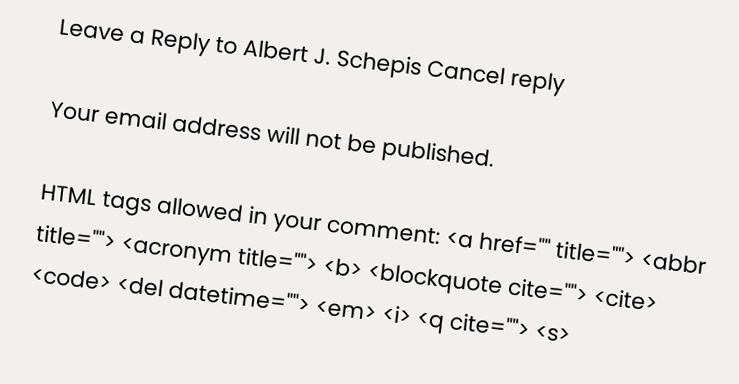Leave a Reply to Albert J. Schepis Cancel reply

Your email address will not be published.

HTML tags allowed in your comment: <a href="" title=""> <abbr title=""> <acronym title=""> <b> <blockquote cite=""> <cite> <code> <del datetime=""> <em> <i> <q cite=""> <s>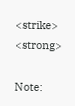<strike> <strong>

Note: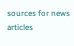sources for news articles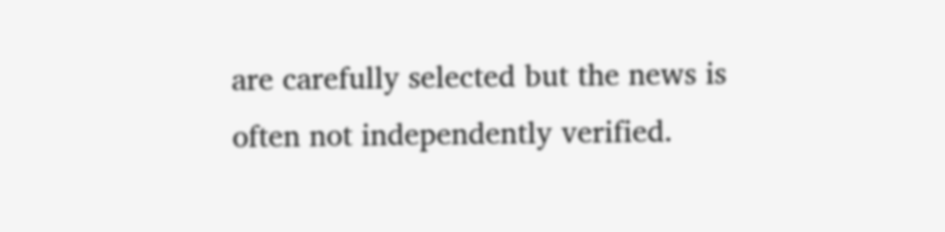are carefully selected but the news is often not independently verified.